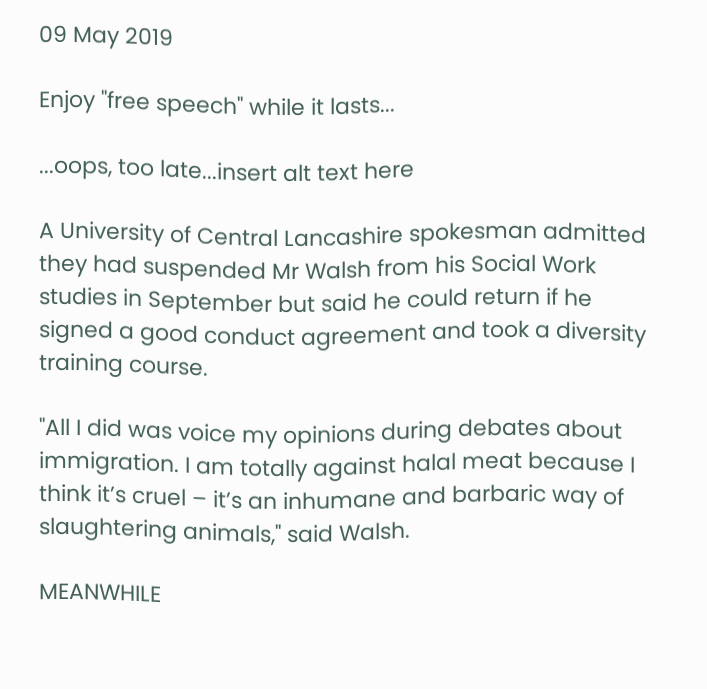09 May 2019

Enjoy "free speech" while it lasts...

...oops, too late...insert alt text here

A University of Central Lancashire spokesman admitted they had suspended Mr Walsh from his Social Work studies in September but said he could return if he signed a good conduct agreement and took a diversity training course.

"All I did was voice my opinions during debates about immigration. I am totally against halal meat because I think it’s cruel – it’s an inhumane and barbaric way of slaughtering animals," said Walsh.

MEANWHILE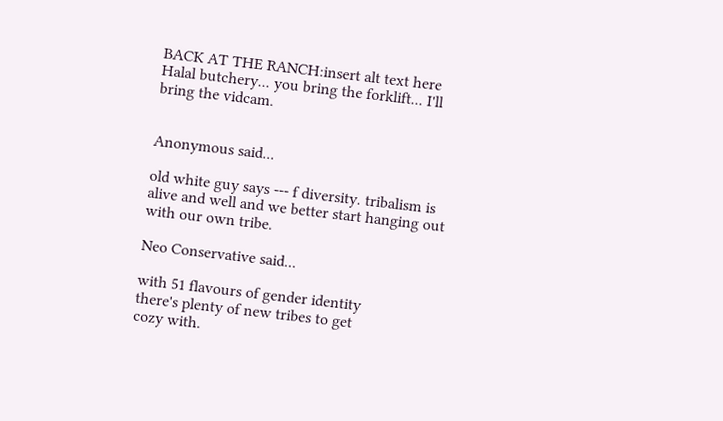BACK AT THE RANCH:insert alt text here
Halal butchery... you bring the forklift... I'll bring the vidcam.


Anonymous said...

old white guy says --- f diversity. tribalism is alive and well and we better start hanging out with our own tribe.

Neo Conservative said...

with 51 flavours of gender identity
there's plenty of new tribes to get
cozy with.